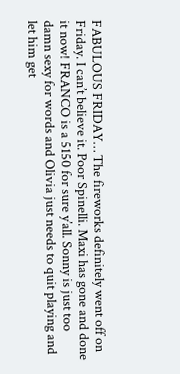FABULOUS FRIDAY… The fireworks definitely went off on Friday. I can’t believe it. Poor Spinelli. Maxi has gone and done it now! FRANCO is a 5150 for sure y’all. Sonny is just too damn sexy for words and Olivia just needs to quit playing and let him get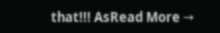that!!! AsRead More →